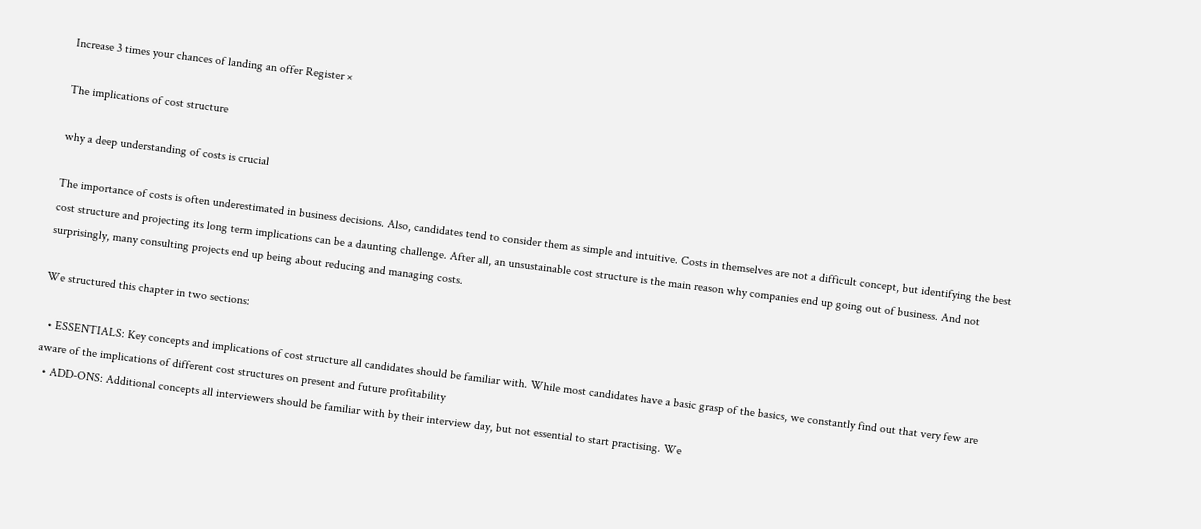Increase 3 times your chances of landing an offer Register ×

The implications of cost structure

why a deep understanding of costs is crucial

The importance of costs is often underestimated in business decisions. Also, candidates tend to consider them as simple and intuitive. Costs in themselves are not a difficult concept, but identifying the best cost structure and projecting its long term implications can be a daunting challenge. After all, an unsustainable cost structure is the main reason why companies end up going out of business. And not surprisingly, many consulting projects end up being about reducing and managing costs.

We structured this chapter in two sections:

  • ESSENTIALS: Key concepts and implications of cost structure all candidates should be familiar with. While most candidates have a basic grasp of the basics, we constantly find out that very few are aware of the implications of different cost structures on present and future profitability
  • ADD-ONS: Additional concepts all interviewers should be familiar with by their interview day, but not essential to start practising. We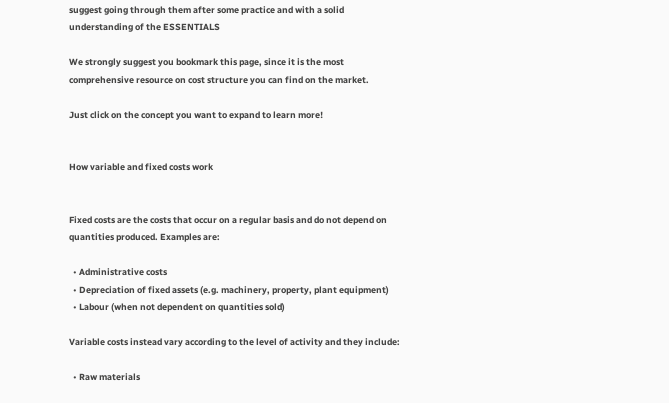suggest going through them after some practice and with a solid understanding of the ESSENTIALS

We strongly suggest you bookmark this page, since it is the most comprehensive resource on cost structure you can find on the market.

Just click on the concept you want to expand to learn more!


How variable and fixed costs work


Fixed costs are the costs that occur on a regular basis and do not depend on quantities produced. Examples are:

  • Administrative costs
  • Depreciation of fixed assets (e.g. machinery, property, plant equipment)
  • Labour (when not dependent on quantities sold)

Variable costs instead vary according to the level of activity and they include:

  • Raw materials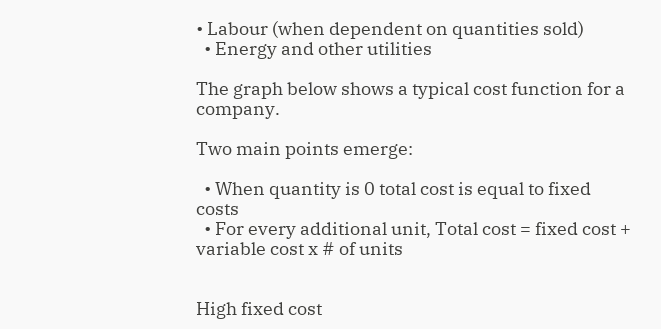• Labour (when dependent on quantities sold)
  • Energy and other utilities

The graph below shows a typical cost function for a company.

Two main points emerge:

  • When quantity is 0 total cost is equal to fixed costs
  • For every additional unit, Total cost = fixed cost + variable cost x # of units


High fixed cost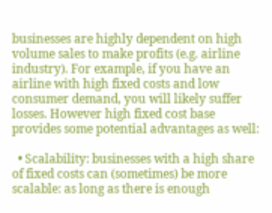businesses are highly dependent on high volume sales to make profits (e.g. airline industry). For example, if you have an airline with high fixed costs and low consumer demand, you will likely suffer losses. However high fixed cost base provides some potential advantages as well:

  • Scalability: businesses with a high share of fixed costs can (sometimes) be more scalable: as long as there is enough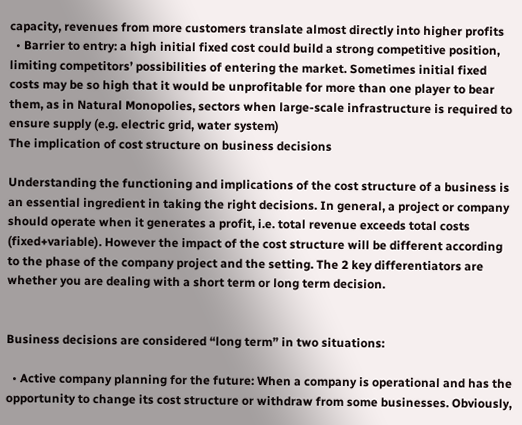capacity, revenues from more customers translate almost directly into higher profits
  • Barrier to entry: a high initial fixed cost could build a strong competitive position, limiting competitors’ possibilities of entering the market. Sometimes initial fixed costs may be so high that it would be unprofitable for more than one player to bear them, as in Natural Monopolies, sectors when large-scale infrastructure is required to ensure supply (e.g. electric grid, water system)
The implication of cost structure on business decisions

Understanding the functioning and implications of the cost structure of a business is an essential ingredient in taking the right decisions. In general, a project or company should operate when it generates a profit, i.e. total revenue exceeds total costs (fixed+variable). However the impact of the cost structure will be different according to the phase of the company project and the setting. The 2 key differentiators are whether you are dealing with a short term or long term decision.


Business decisions are considered “long term” in two situations:

  • Active company planning for the future: When a company is operational and has the opportunity to change its cost structure or withdraw from some businesses. Obviously,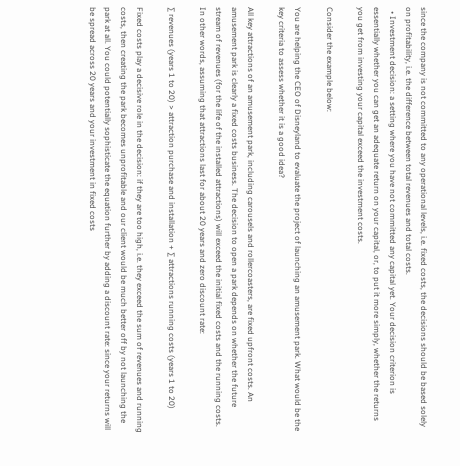since the company is not committed to any operational levels, i.e. fixed costs, the decisions should be based solely on profitability, i.e. the difference between total revenues and total costs.
  • Investment decision: a setting where you have not committed any capital yet. Your decision criterion is essentially whether you can get an adequate return on your capital, or, to put it more simply, whether the returns you get from investing your capital exceed the investment costs.

Consider the example below:

You are helping the CEO of Disneyland to evaluate the project of launching an amusement park. What would be the key criteria to assess whether it is a good idea?

All key attractions of an amusement park, including carousels and rollercoasters, are fixed upfront costs. An amusement park is clearly a fixed costs business. The decision to open a park depends on whether the future stream of revenues (for the life of the installed attractions) will exceed the initial fixed costs and the running costs. In other words, assuming that attractions last for about 20 years and zero discount rate:

∑ revenues (years 1 to 20) > attraction purchase and installation + ∑ attractions running costs (years 1 to 20)

Fixed costs play a decisive role in the decision: if they are too high, i.e. they exceed the sum of revenues and running costs, then creating the park becomes unprofitable and our client would be much better off by not launching the park at all. You could potentially sophisticate the equation further by adding a discount rate: since your returns will be spread across 20 years and your investment in fixed costs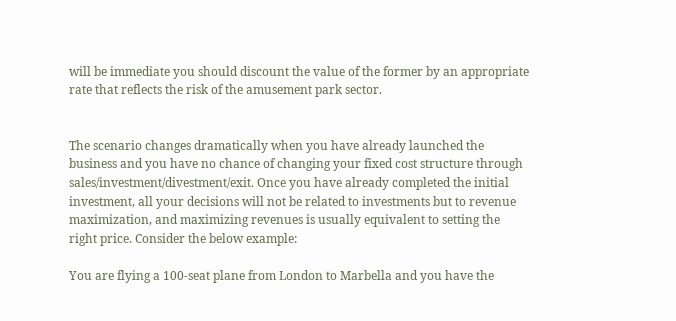will be immediate you should discount the value of the former by an appropriate rate that reflects the risk of the amusement park sector.


The scenario changes dramatically when you have already launched the business and you have no chance of changing your fixed cost structure through sales/investment/divestment/exit. Once you have already completed the initial investment, all your decisions will not be related to investments but to revenue maximization, and maximizing revenues is usually equivalent to setting the right price. Consider the below example:

You are flying a 100-seat plane from London to Marbella and you have the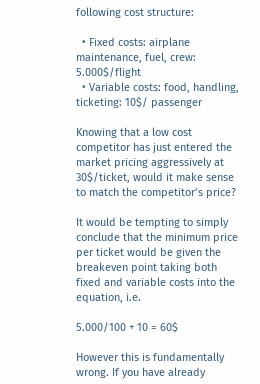following cost structure:

  • Fixed costs: airplane maintenance, fuel, crew: 5.000$/flight
  • Variable costs: food, handling, ticketing: 10$/ passenger

Knowing that a low cost competitor has just entered the market pricing aggressively at 30$/ticket, would it make sense to match the competitor’s price?

It would be tempting to simply conclude that the minimum price per ticket would be given the breakeven point taking both fixed and variable costs into the equation, i.e.

5.000/100 + 10 = 60$

However this is fundamentally wrong. If you have already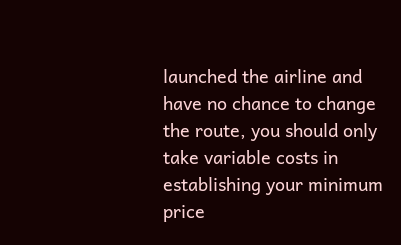launched the airline and have no chance to change the route, you should only take variable costs in establishing your minimum price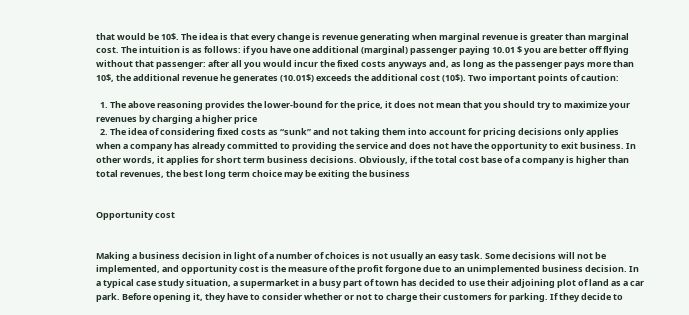that would be 10$. The idea is that every change is revenue generating when marginal revenue is greater than marginal cost. The intuition is as follows: if you have one additional (marginal) passenger paying 10.01 $ you are better off flying without that passenger: after all you would incur the fixed costs anyways and, as long as the passenger pays more than 10$, the additional revenue he generates (10.01$) exceeds the additional cost (10$). Two important points of caution:

  1. The above reasoning provides the lower-bound for the price, it does not mean that you should try to maximize your revenues by charging a higher price
  2. The idea of considering fixed costs as “sunk” and not taking them into account for pricing decisions only applies when a company has already committed to providing the service and does not have the opportunity to exit business. In other words, it applies for short term business decisions. Obviously, if the total cost base of a company is higher than total revenues, the best long term choice may be exiting the business


Opportunity cost


Making a business decision in light of a number of choices is not usually an easy task. Some decisions will not be implemented, and opportunity cost is the measure of the profit forgone due to an unimplemented business decision. In a typical case study situation, a supermarket in a busy part of town has decided to use their adjoining plot of land as a car park. Before opening it, they have to consider whether or not to charge their customers for parking. If they decide to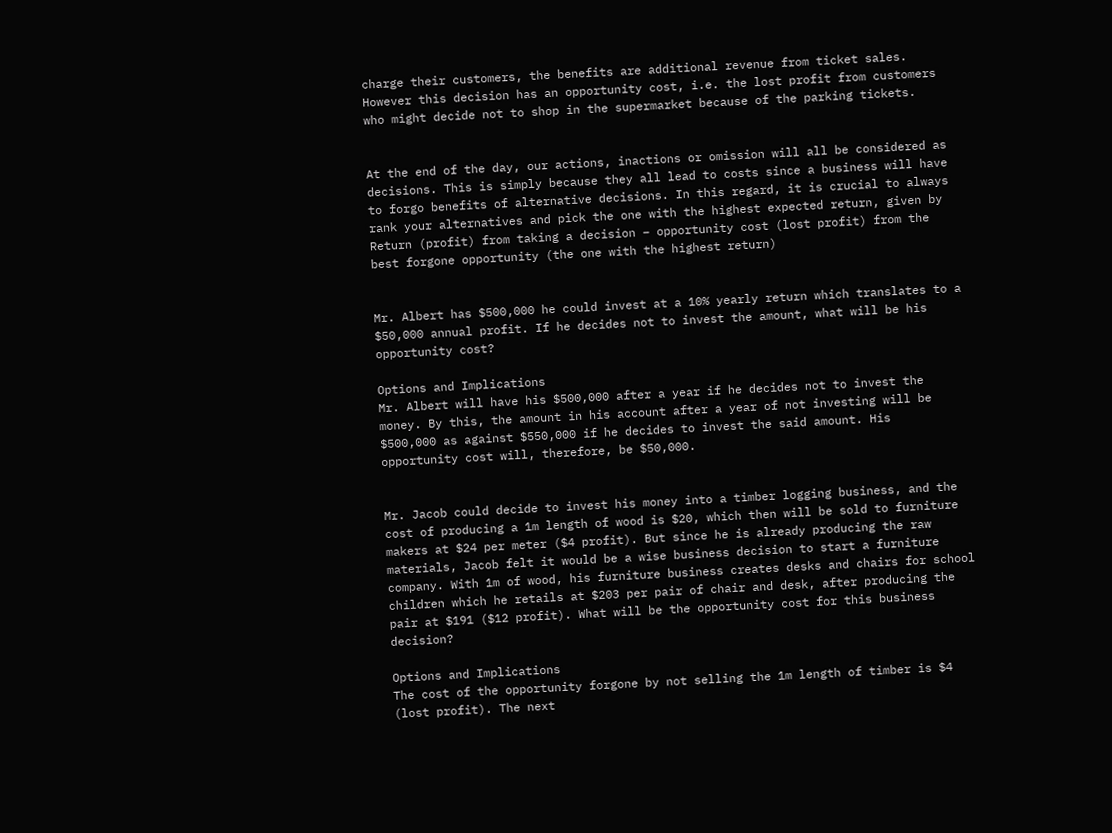charge their customers, the benefits are additional revenue from ticket sales. However this decision has an opportunity cost, i.e. the lost profit from customers who might decide not to shop in the supermarket because of the parking tickets.


At the end of the day, our actions, inactions or omission will all be considered as decisions. This is simply because they all lead to costs since a business will have to forgo benefits of alternative decisions. In this regard, it is crucial to always rank your alternatives and pick the one with the highest expected return, given by
Return (profit) from taking a decision – opportunity cost (lost profit) from the best forgone opportunity (the one with the highest return)


Mr. Albert has $500,000 he could invest at a 10% yearly return which translates to a $50,000 annual profit. If he decides not to invest the amount, what will be his opportunity cost?

Options and Implications
Mr. Albert will have his $500,000 after a year if he decides not to invest the money. By this, the amount in his account after a year of not investing will be $500,000 as against $550,000 if he decides to invest the said amount. His opportunity cost will, therefore, be $50,000.


Mr. Jacob could decide to invest his money into a timber logging business, and the cost of producing a 1m length of wood is $20, which then will be sold to furniture makers at $24 per meter ($4 profit). But since he is already producing the raw materials, Jacob felt it would be a wise business decision to start a furniture company. With 1m of wood, his furniture business creates desks and chairs for school children which he retails at $203 per pair of chair and desk, after producing the pair at $191 ($12 profit). What will be the opportunity cost for this business decision?

Options and Implications
The cost of the opportunity forgone by not selling the 1m length of timber is $4 (lost profit). The next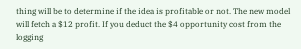thing will be to determine if the idea is profitable or not. The new model will fetch a $12 profit. If you deduct the $4 opportunity cost from the logging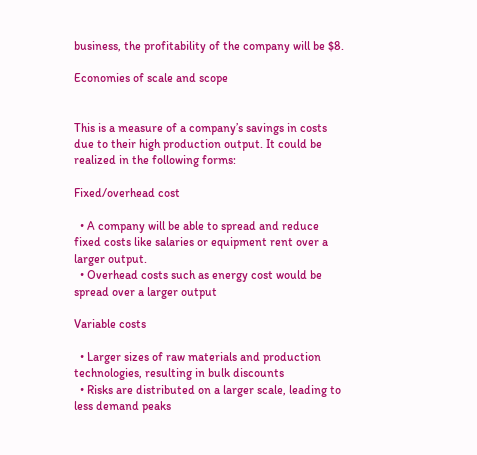business, the profitability of the company will be $8.

Economies of scale and scope


This is a measure of a company’s savings in costs due to their high production output. It could be realized in the following forms:

Fixed/overhead cost

  • A company will be able to spread and reduce fixed costs like salaries or equipment rent over a larger output.
  • Overhead costs such as energy cost would be spread over a larger output

Variable costs

  • Larger sizes of raw materials and production technologies, resulting in bulk discounts
  • Risks are distributed on a larger scale, leading to less demand peaks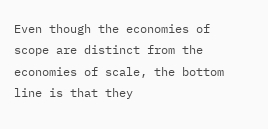Even though the economies of scope are distinct from the economies of scale, the bottom line is that they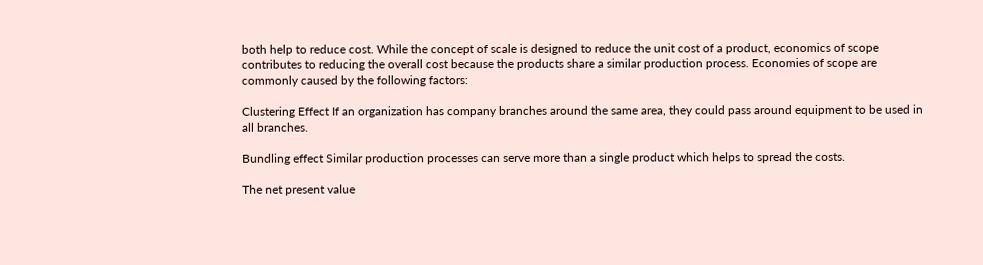both help to reduce cost. While the concept of scale is designed to reduce the unit cost of a product, economics of scope contributes to reducing the overall cost because the products share a similar production process. Economies of scope are commonly caused by the following factors:

Clustering Effect If an organization has company branches around the same area, they could pass around equipment to be used in all branches.

Bundling effect Similar production processes can serve more than a single product which helps to spread the costs.

The net present value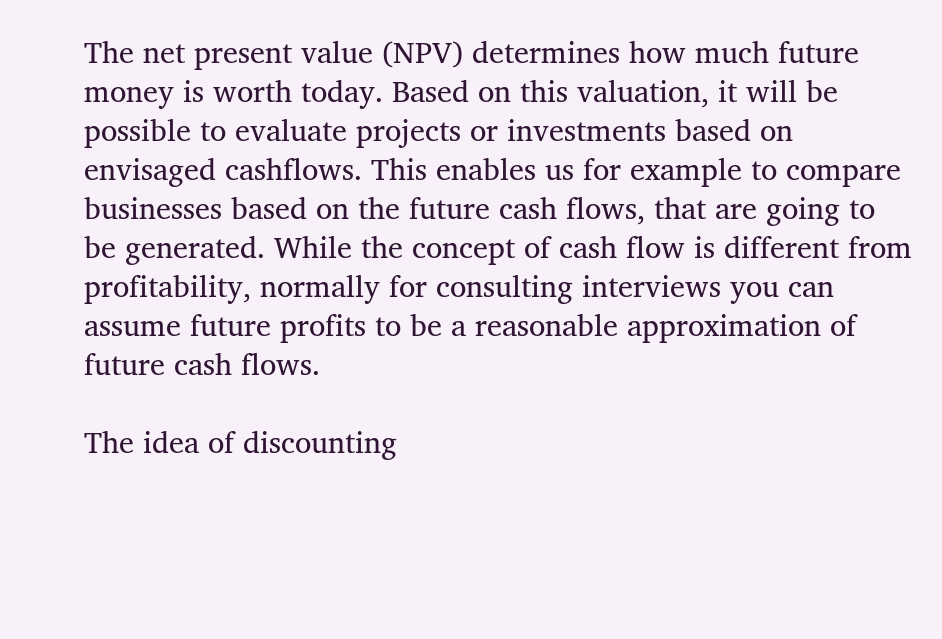The net present value (NPV) determines how much future money is worth today. Based on this valuation, it will be possible to evaluate projects or investments based on envisaged cashflows. This enables us for example to compare businesses based on the future cash flows, that are going to be generated. While the concept of cash flow is different from profitability, normally for consulting interviews you can assume future profits to be a reasonable approximation of future cash flows.

The idea of discounting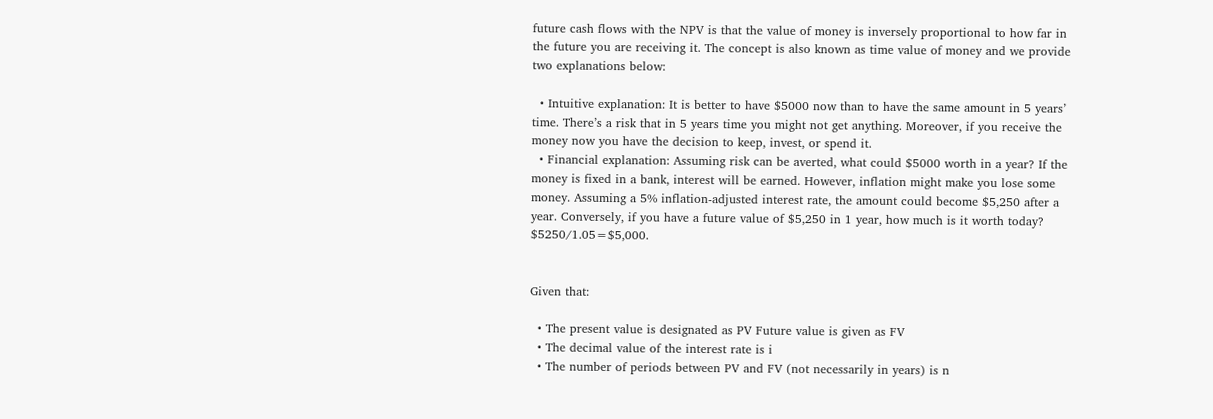future cash flows with the NPV is that the value of money is inversely proportional to how far in the future you are receiving it. The concept is also known as time value of money and we provide two explanations below:

  • Intuitive explanation: It is better to have $5000 now than to have the same amount in 5 years’ time. There’s a risk that in 5 years time you might not get anything. Moreover, if you receive the money now you have the decision to keep, invest, or spend it.
  • Financial explanation: Assuming risk can be averted, what could $5000 worth in a year? If the money is fixed in a bank, interest will be earned. However, inflation might make you lose some money. Assuming a 5% inflation-adjusted interest rate, the amount could become $5,250 after a year. Conversely, if you have a future value of $5,250 in 1 year, how much is it worth today? $5250/1.05=$5,000.


Given that:

  • The present value is designated as PV Future value is given as FV
  • The decimal value of the interest rate is i
  • The number of periods between PV and FV (not necessarily in years) is n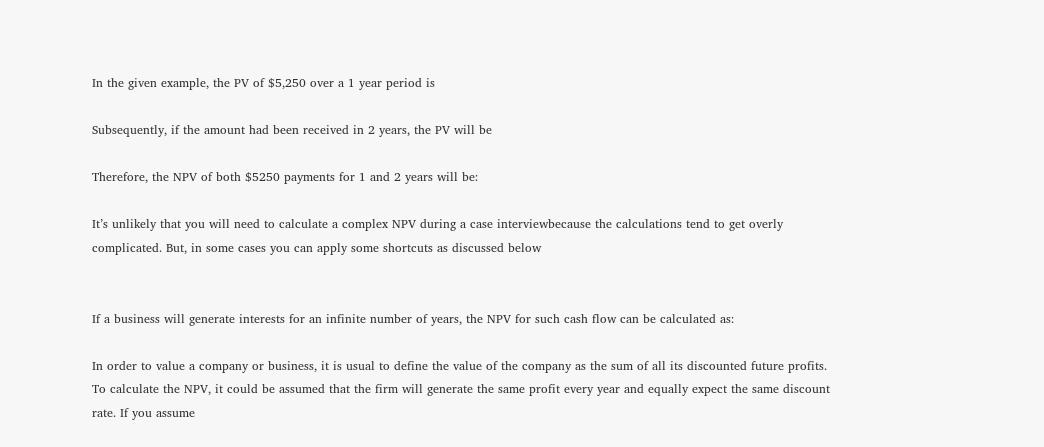In the given example, the PV of $5,250 over a 1 year period is

Subsequently, if the amount had been received in 2 years, the PV will be

Therefore, the NPV of both $5250 payments for 1 and 2 years will be:

It’s unlikely that you will need to calculate a complex NPV during a case interviewbecause the calculations tend to get overly complicated. But, in some cases you can apply some shortcuts as discussed below


If a business will generate interests for an infinite number of years, the NPV for such cash flow can be calculated as:

In order to value a company or business, it is usual to define the value of the company as the sum of all its discounted future profits. To calculate the NPV, it could be assumed that the firm will generate the same profit every year and equally expect the same discount rate. If you assume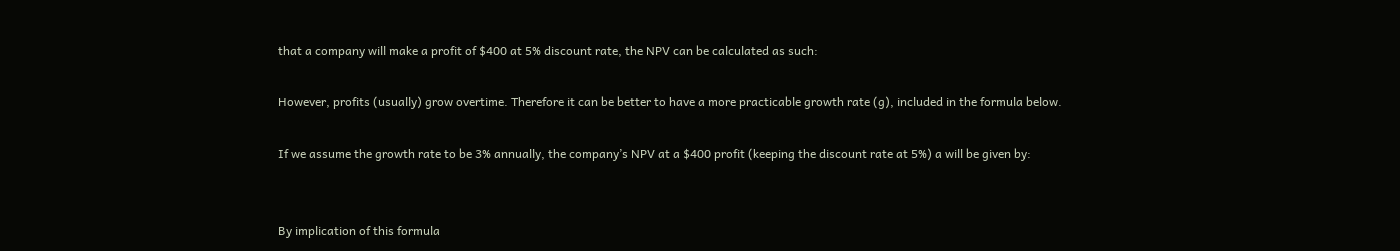that a company will make a profit of $400 at 5% discount rate, the NPV can be calculated as such:

However, profits (usually) grow overtime. Therefore it can be better to have a more practicable growth rate (g), included in the formula below.

If we assume the growth rate to be 3% annually, the company’s NPV at a $400 profit (keeping the discount rate at 5%) a will be given by:


By implication of this formula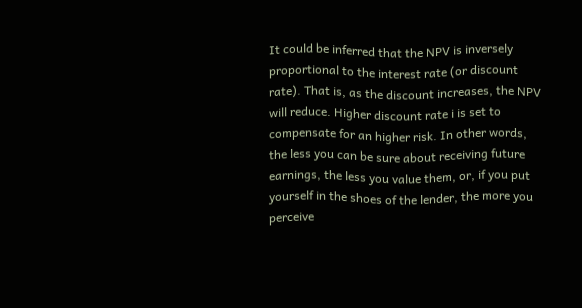It could be inferred that the NPV is inversely proportional to the interest rate (or discount rate). That is, as the discount increases, the NPV will reduce. Higher discount rate i is set to compensate for an higher risk. In other words, the less you can be sure about receiving future earnings, the less you value them, or, if you put yourself in the shoes of the lender, the more you perceive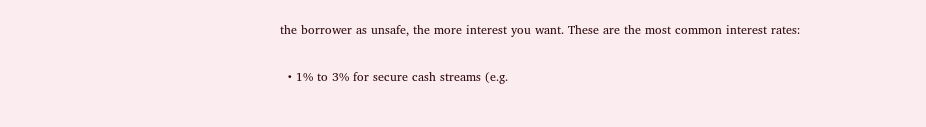the borrower as unsafe, the more interest you want. These are the most common interest rates:

  • 1% to 3% for secure cash streams (e.g.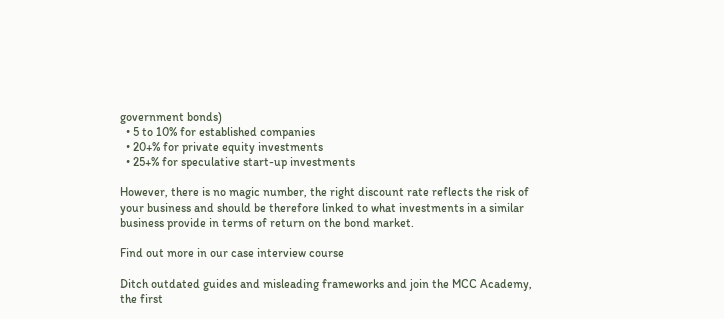government bonds)
  • 5 to 10% for established companies
  • 20+% for private equity investments
  • 25+% for speculative start-up investments

However, there is no magic number, the right discount rate reflects the risk of your business and should be therefore linked to what investments in a similar business provide in terms of return on the bond market.

Find out more in our case interview course

Ditch outdated guides and misleading frameworks and join the MCC Academy, the first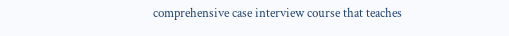comprehensive case interview course that teaches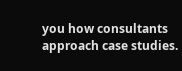you how consultants approach case studies.